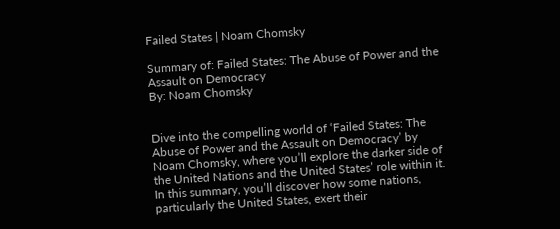Failed States | Noam Chomsky

Summary of: Failed States: The Abuse of Power and the Assault on Democracy
By: Noam Chomsky


Dive into the compelling world of ‘Failed States: The Abuse of Power and the Assault on Democracy’ by Noam Chomsky, where you’ll explore the darker side of the United Nations and the United States’ role within it. In this summary, you’ll discover how some nations, particularly the United States, exert their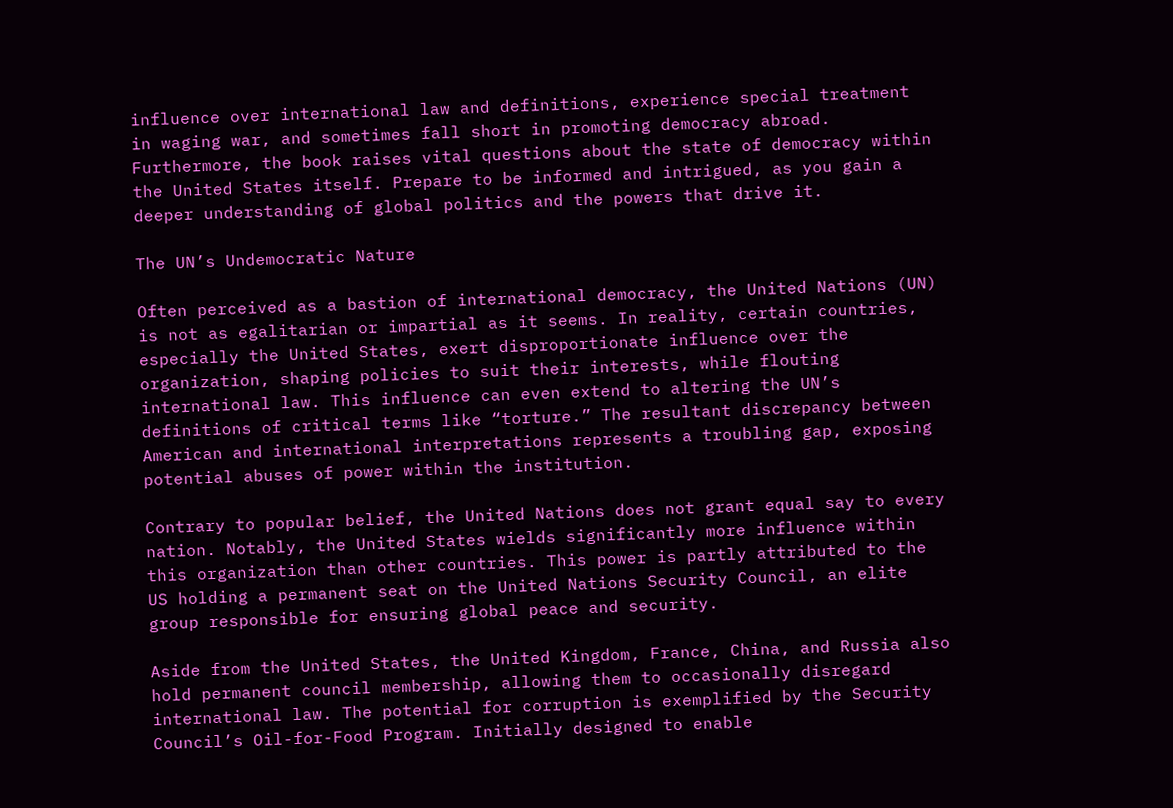influence over international law and definitions, experience special treatment in waging war, and sometimes fall short in promoting democracy abroad. Furthermore, the book raises vital questions about the state of democracy within the United States itself. Prepare to be informed and intrigued, as you gain a deeper understanding of global politics and the powers that drive it.

The UN’s Undemocratic Nature

Often perceived as a bastion of international democracy, the United Nations (UN) is not as egalitarian or impartial as it seems. In reality, certain countries, especially the United States, exert disproportionate influence over the organization, shaping policies to suit their interests, while flouting international law. This influence can even extend to altering the UN’s definitions of critical terms like “torture.” The resultant discrepancy between American and international interpretations represents a troubling gap, exposing potential abuses of power within the institution.

Contrary to popular belief, the United Nations does not grant equal say to every nation. Notably, the United States wields significantly more influence within this organization than other countries. This power is partly attributed to the US holding a permanent seat on the United Nations Security Council, an elite group responsible for ensuring global peace and security.

Aside from the United States, the United Kingdom, France, China, and Russia also hold permanent council membership, allowing them to occasionally disregard international law. The potential for corruption is exemplified by the Security Council’s Oil-for-Food Program. Initially designed to enable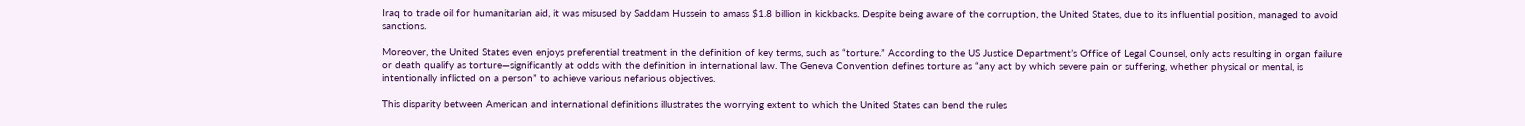Iraq to trade oil for humanitarian aid, it was misused by Saddam Hussein to amass $1.8 billion in kickbacks. Despite being aware of the corruption, the United States, due to its influential position, managed to avoid sanctions.

Moreover, the United States even enjoys preferential treatment in the definition of key terms, such as “torture.” According to the US Justice Department’s Office of Legal Counsel, only acts resulting in organ failure or death qualify as torture—significantly at odds with the definition in international law. The Geneva Convention defines torture as “any act by which severe pain or suffering, whether physical or mental, is intentionally inflicted on a person” to achieve various nefarious objectives.

This disparity between American and international definitions illustrates the worrying extent to which the United States can bend the rules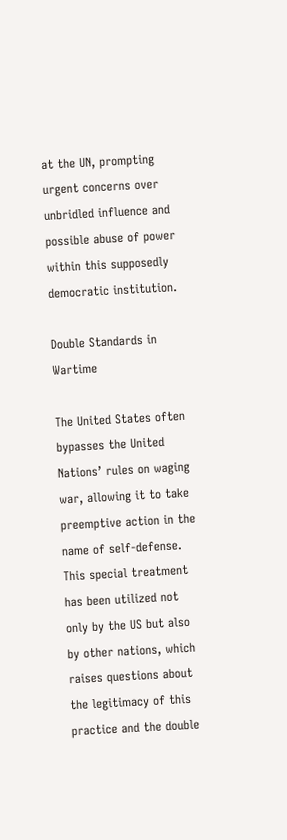at the UN, prompting urgent concerns over unbridled influence and possible abuse of power within this supposedly democratic institution.

Double Standards in Wartime

The United States often bypasses the United Nations’ rules on waging war, allowing it to take preemptive action in the name of self-defense. This special treatment has been utilized not only by the US but also by other nations, which raises questions about the legitimacy of this practice and the double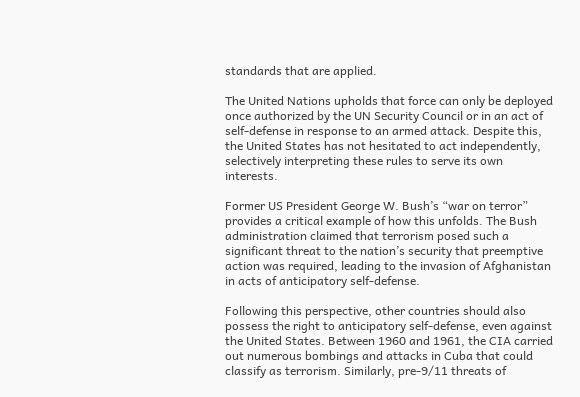standards that are applied.

The United Nations upholds that force can only be deployed once authorized by the UN Security Council or in an act of self-defense in response to an armed attack. Despite this, the United States has not hesitated to act independently, selectively interpreting these rules to serve its own interests.

Former US President George W. Bush’s “war on terror” provides a critical example of how this unfolds. The Bush administration claimed that terrorism posed such a significant threat to the nation’s security that preemptive action was required, leading to the invasion of Afghanistan in acts of anticipatory self-defense.

Following this perspective, other countries should also possess the right to anticipatory self-defense, even against the United States. Between 1960 and 1961, the CIA carried out numerous bombings and attacks in Cuba that could classify as terrorism. Similarly, pre-9/11 threats of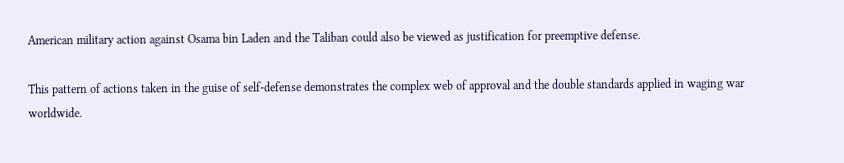American military action against Osama bin Laden and the Taliban could also be viewed as justification for preemptive defense.

This pattern of actions taken in the guise of self-defense demonstrates the complex web of approval and the double standards applied in waging war worldwide.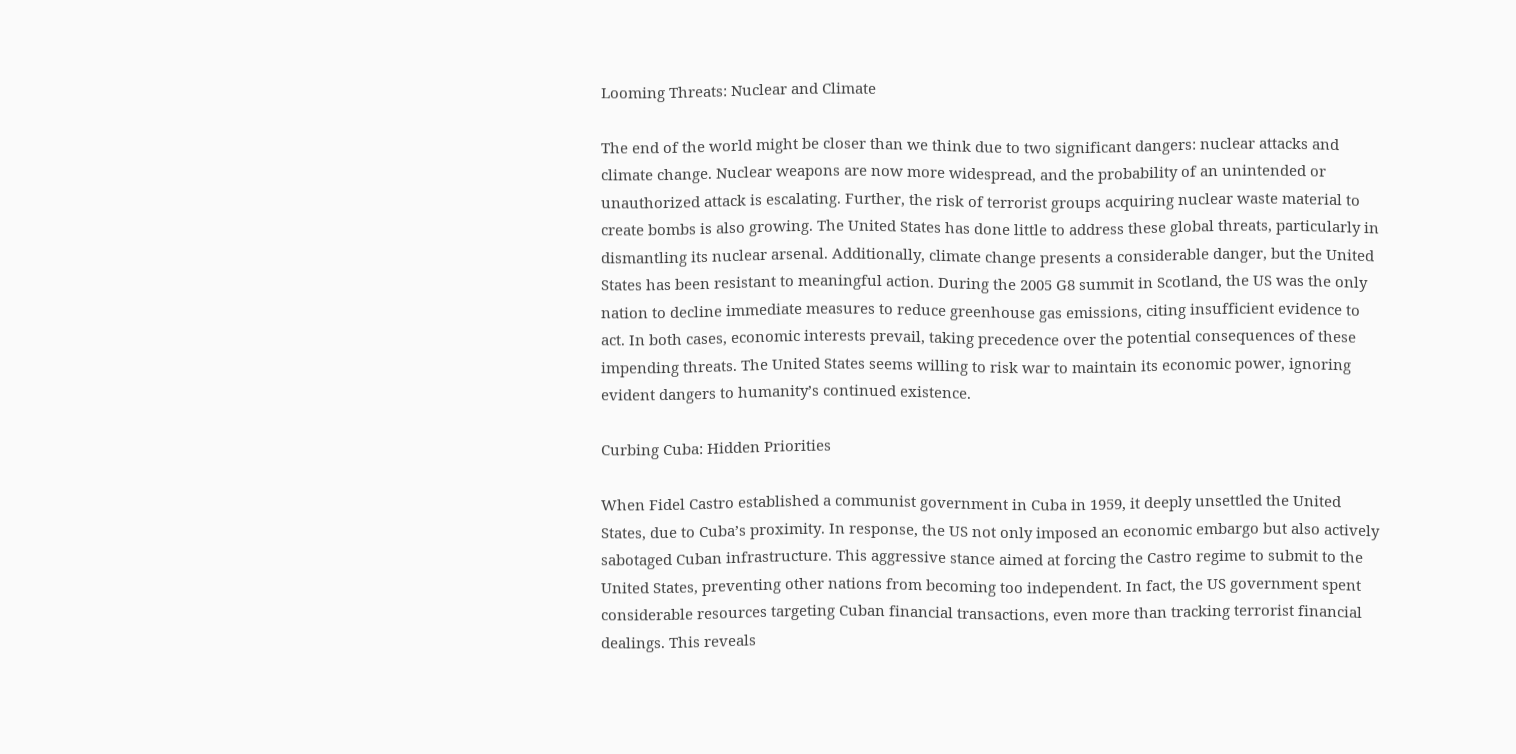Looming Threats: Nuclear and Climate

The end of the world might be closer than we think due to two significant dangers: nuclear attacks and climate change. Nuclear weapons are now more widespread, and the probability of an unintended or unauthorized attack is escalating. Further, the risk of terrorist groups acquiring nuclear waste material to create bombs is also growing. The United States has done little to address these global threats, particularly in dismantling its nuclear arsenal. Additionally, climate change presents a considerable danger, but the United States has been resistant to meaningful action. During the 2005 G8 summit in Scotland, the US was the only nation to decline immediate measures to reduce greenhouse gas emissions, citing insufficient evidence to act. In both cases, economic interests prevail, taking precedence over the potential consequences of these impending threats. The United States seems willing to risk war to maintain its economic power, ignoring evident dangers to humanity’s continued existence.

Curbing Cuba: Hidden Priorities

When Fidel Castro established a communist government in Cuba in 1959, it deeply unsettled the United States, due to Cuba’s proximity. In response, the US not only imposed an economic embargo but also actively sabotaged Cuban infrastructure. This aggressive stance aimed at forcing the Castro regime to submit to the United States, preventing other nations from becoming too independent. In fact, the US government spent considerable resources targeting Cuban financial transactions, even more than tracking terrorist financial dealings. This reveals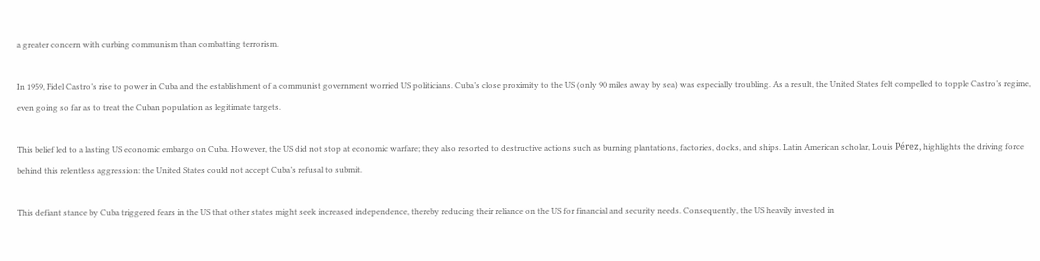a greater concern with curbing communism than combatting terrorism.

In 1959, Fidel Castro’s rise to power in Cuba and the establishment of a communist government worried US politicians. Cuba’s close proximity to the US (only 90 miles away by sea) was especially troubling. As a result, the United States felt compelled to topple Castro’s regime, even going so far as to treat the Cuban population as legitimate targets.

This belief led to a lasting US economic embargo on Cuba. However, the US did not stop at economic warfare; they also resorted to destructive actions such as burning plantations, factories, docks, and ships. Latin American scholar, Louis Pérez, highlights the driving force behind this relentless aggression: the United States could not accept Cuba’s refusal to submit.

This defiant stance by Cuba triggered fears in the US that other states might seek increased independence, thereby reducing their reliance on the US for financial and security needs. Consequently, the US heavily invested in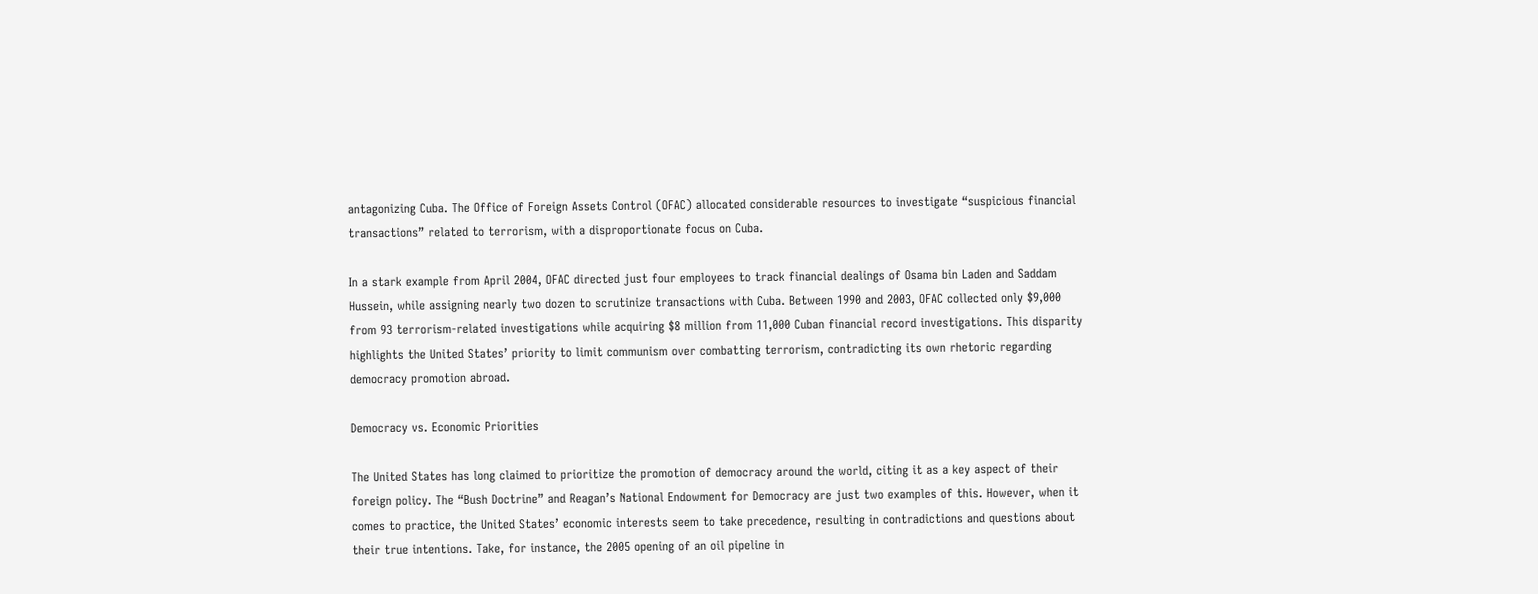antagonizing Cuba. The Office of Foreign Assets Control (OFAC) allocated considerable resources to investigate “suspicious financial transactions” related to terrorism, with a disproportionate focus on Cuba.

In a stark example from April 2004, OFAC directed just four employees to track financial dealings of Osama bin Laden and Saddam Hussein, while assigning nearly two dozen to scrutinize transactions with Cuba. Between 1990 and 2003, OFAC collected only $9,000 from 93 terrorism-related investigations while acquiring $8 million from 11,000 Cuban financial record investigations. This disparity highlights the United States’ priority to limit communism over combatting terrorism, contradicting its own rhetoric regarding democracy promotion abroad.

Democracy vs. Economic Priorities

The United States has long claimed to prioritize the promotion of democracy around the world, citing it as a key aspect of their foreign policy. The “Bush Doctrine” and Reagan’s National Endowment for Democracy are just two examples of this. However, when it comes to practice, the United States’ economic interests seem to take precedence, resulting in contradictions and questions about their true intentions. Take, for instance, the 2005 opening of an oil pipeline in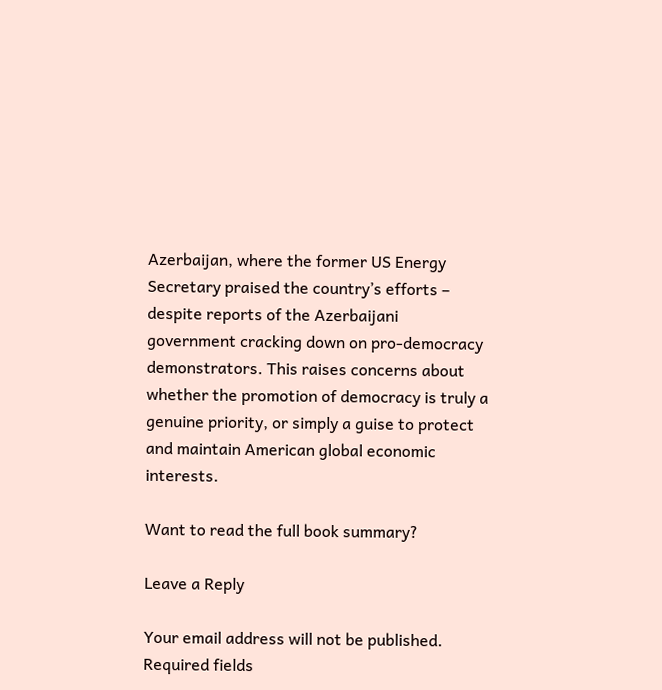Azerbaijan, where the former US Energy Secretary praised the country’s efforts – despite reports of the Azerbaijani government cracking down on pro-democracy demonstrators. This raises concerns about whether the promotion of democracy is truly a genuine priority, or simply a guise to protect and maintain American global economic interests.

Want to read the full book summary?

Leave a Reply

Your email address will not be published. Required fields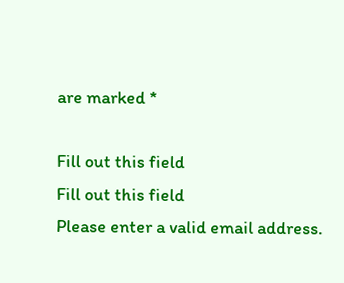are marked *

Fill out this field
Fill out this field
Please enter a valid email address.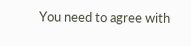You need to agree with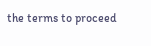the terms to proceed